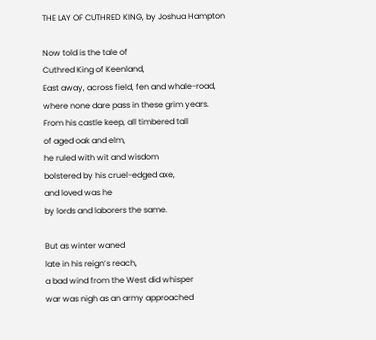THE LAY OF CUTHRED KING, by Joshua Hampton

Now told is the tale of
Cuthred King of Keenland,
East away, across field, fen and whale-road,
where none dare pass in these grim years.
From his castle keep, all timbered tall
of aged oak and elm,
he ruled with wit and wisdom
bolstered by his cruel-edged axe,
and loved was he
by lords and laborers the same.

But as winter waned
late in his reign’s reach,
a bad wind from the West did whisper
war was nigh as an army approached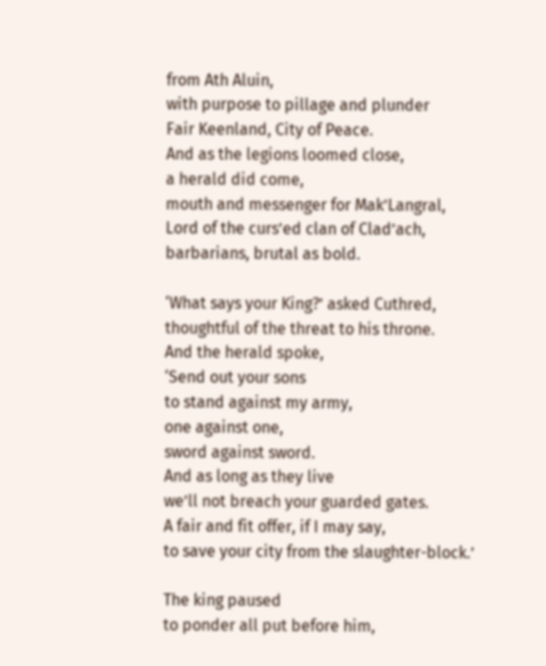from Ath Aluin,
with purpose to pillage and plunder
Fair Keenland, City of Peace.
And as the legions loomed close,
a herald did come,
mouth and messenger for Mak’Langral,
Lord of the curs’ed clan of Clad’ach,
barbarians, brutal as bold.

‘What says your King?’ asked Cuthred,
thoughtful of the threat to his throne.
And the herald spoke,
‘Send out your sons
to stand against my army,
one against one,
sword against sword.
And as long as they live
we’ll not breach your guarded gates.
A fair and fit offer, if I may say,
to save your city from the slaughter-block.’

The king paused
to ponder all put before him,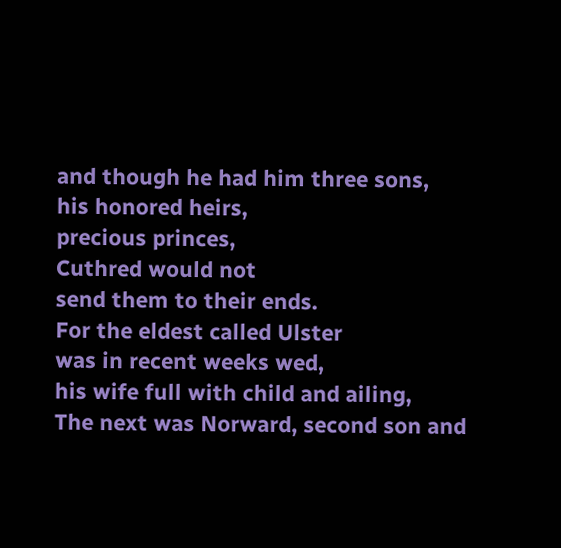and though he had him three sons,
his honored heirs,
precious princes,
Cuthred would not
send them to their ends.
For the eldest called Ulster
was in recent weeks wed,
his wife full with child and ailing,
The next was Norward, second son and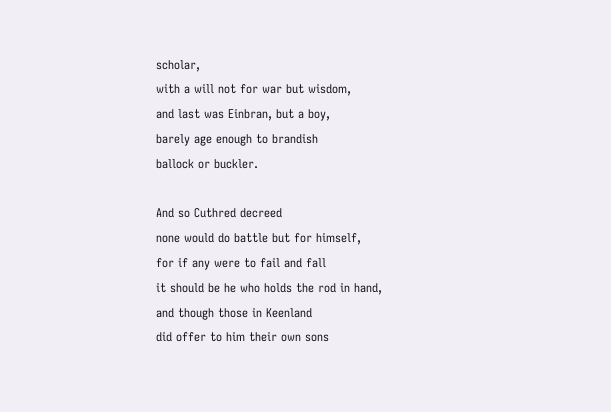scholar,
with a will not for war but wisdom,
and last was Einbran, but a boy,
barely age enough to brandish
ballock or buckler.

And so Cuthred decreed
none would do battle but for himself,
for if any were to fail and fall
it should be he who holds the rod in hand,
and though those in Keenland
did offer to him their own sons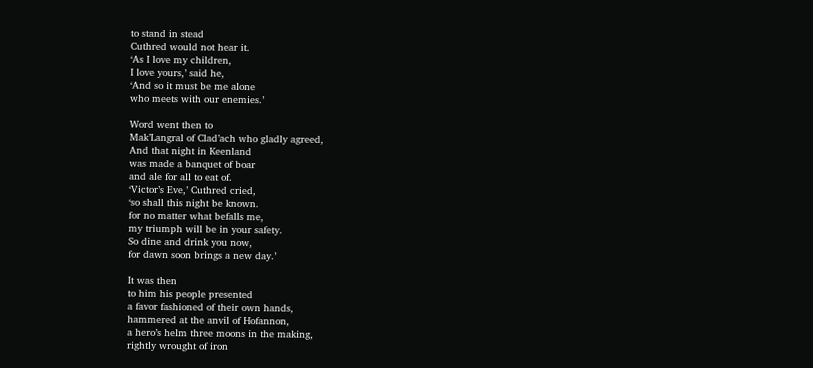to stand in stead
Cuthred would not hear it.
‘As I love my children,
I love yours,’ said he,
‘And so it must be me alone
who meets with our enemies.’

Word went then to
Mak’Langral of Clad’ach who gladly agreed,
And that night in Keenland
was made a banquet of boar
and ale for all to eat of.
‘Victor’s Eve,’ Cuthred cried,
‘so shall this night be known.
for no matter what befalls me,
my triumph will be in your safety.
So dine and drink you now,
for dawn soon brings a new day.’

It was then
to him his people presented
a favor fashioned of their own hands,
hammered at the anvil of Hofannon,
a hero’s helm three moons in the making,
rightly wrought of iron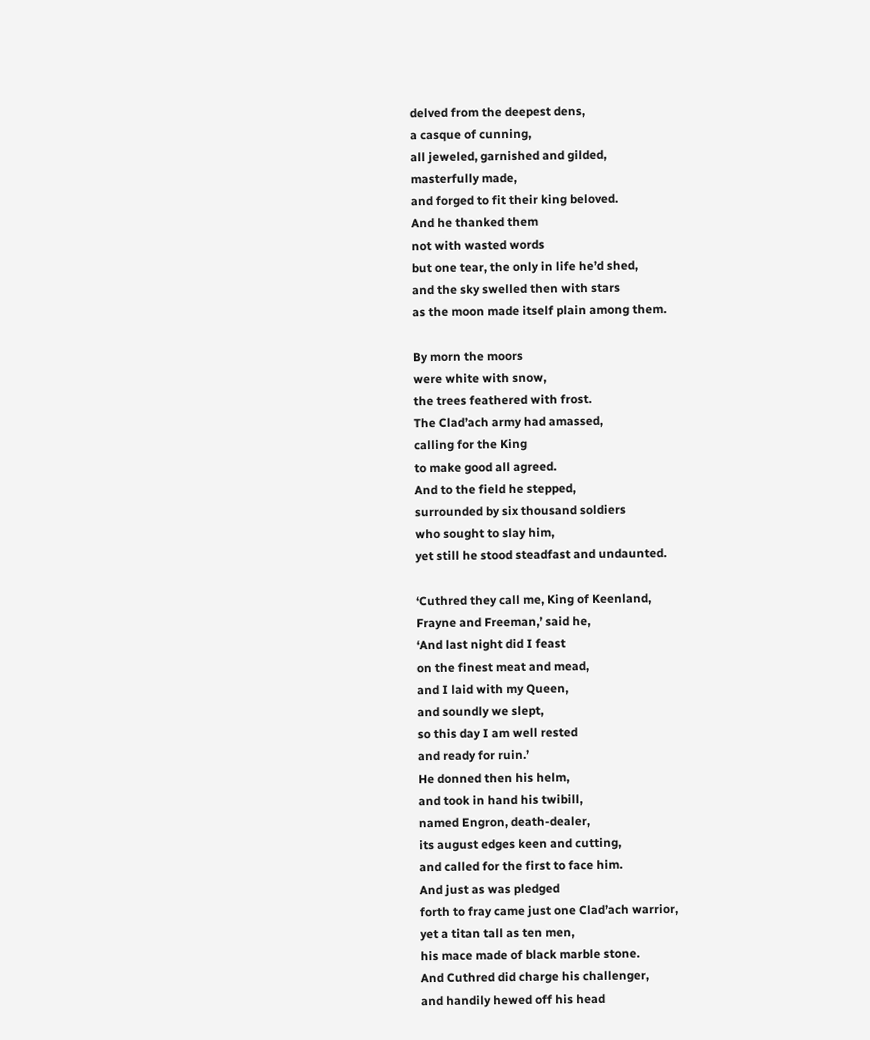delved from the deepest dens,
a casque of cunning,
all jeweled, garnished and gilded,
masterfully made,
and forged to fit their king beloved.
And he thanked them
not with wasted words
but one tear, the only in life he’d shed,
and the sky swelled then with stars
as the moon made itself plain among them.

By morn the moors
were white with snow,
the trees feathered with frost.
The Clad’ach army had amassed,
calling for the King
to make good all agreed.
And to the field he stepped,
surrounded by six thousand soldiers
who sought to slay him,
yet still he stood steadfast and undaunted.

‘Cuthred they call me, King of Keenland,
Frayne and Freeman,’ said he,
‘And last night did I feast
on the finest meat and mead,
and I laid with my Queen,
and soundly we slept,
so this day I am well rested
and ready for ruin.’
He donned then his helm,
and took in hand his twibill,
named Engron, death-dealer,
its august edges keen and cutting,
and called for the first to face him.
And just as was pledged
forth to fray came just one Clad’ach warrior,
yet a titan tall as ten men,
his mace made of black marble stone.
And Cuthred did charge his challenger,
and handily hewed off his head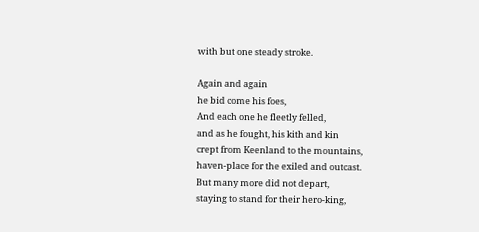with but one steady stroke.

Again and again
he bid come his foes,
And each one he fleetly felled,
and as he fought, his kith and kin
crept from Keenland to the mountains,
haven-place for the exiled and outcast.
But many more did not depart,
staying to stand for their hero-king,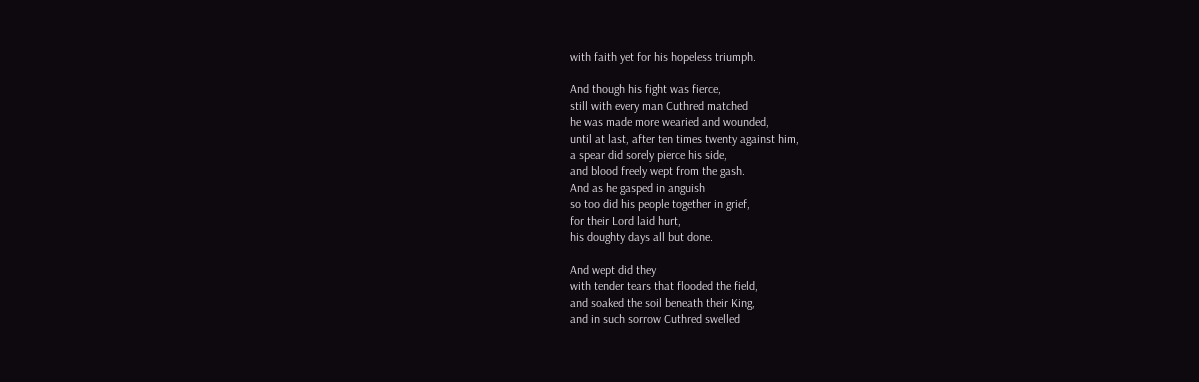with faith yet for his hopeless triumph.

And though his fight was fierce,
still with every man Cuthred matched
he was made more wearied and wounded,
until at last, after ten times twenty against him,
a spear did sorely pierce his side,
and blood freely wept from the gash.
And as he gasped in anguish
so too did his people together in grief,
for their Lord laid hurt,
his doughty days all but done.

And wept did they
with tender tears that flooded the field,
and soaked the soil beneath their King,
and in such sorrow Cuthred swelled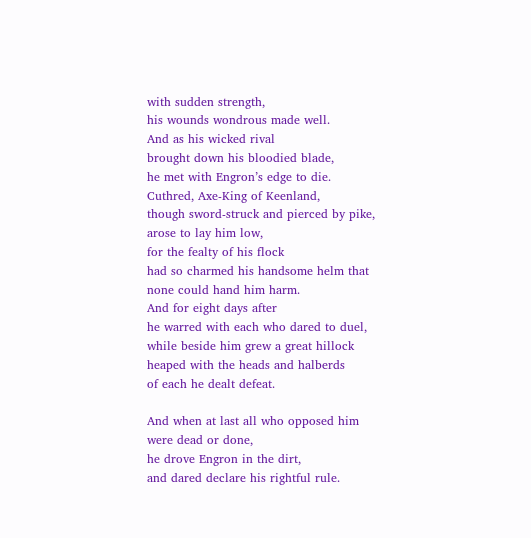with sudden strength,
his wounds wondrous made well.
And as his wicked rival
brought down his bloodied blade,
he met with Engron’s edge to die.
Cuthred, Axe-King of Keenland,
though sword-struck and pierced by pike,
arose to lay him low,
for the fealty of his flock
had so charmed his handsome helm that
none could hand him harm.
And for eight days after
he warred with each who dared to duel,
while beside him grew a great hillock
heaped with the heads and halberds
of each he dealt defeat.

And when at last all who opposed him
were dead or done,
he drove Engron in the dirt,
and dared declare his rightful rule.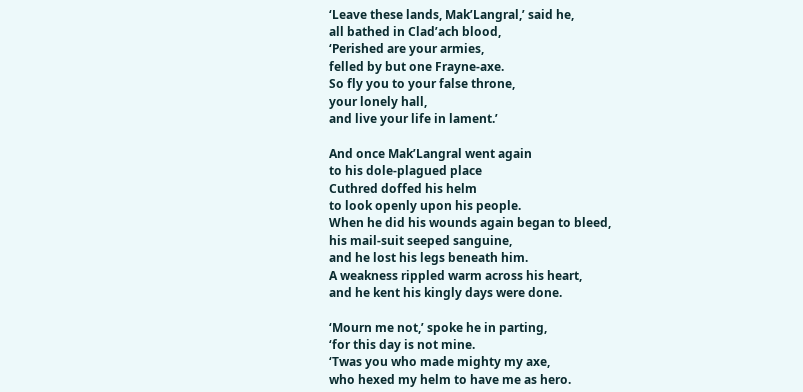‘Leave these lands, Mak’Langral,’ said he,
all bathed in Clad’ach blood,
‘Perished are your armies,
felled by but one Frayne-axe.
So fly you to your false throne,
your lonely hall,
and live your life in lament.’

And once Mak’Langral went again
to his dole-plagued place
Cuthred doffed his helm
to look openly upon his people.
When he did his wounds again began to bleed,
his mail-suit seeped sanguine,
and he lost his legs beneath him.
A weakness rippled warm across his heart,
and he kent his kingly days were done.

‘Mourn me not,’ spoke he in parting,
‘for this day is not mine.
‘Twas you who made mighty my axe,
who hexed my helm to have me as hero.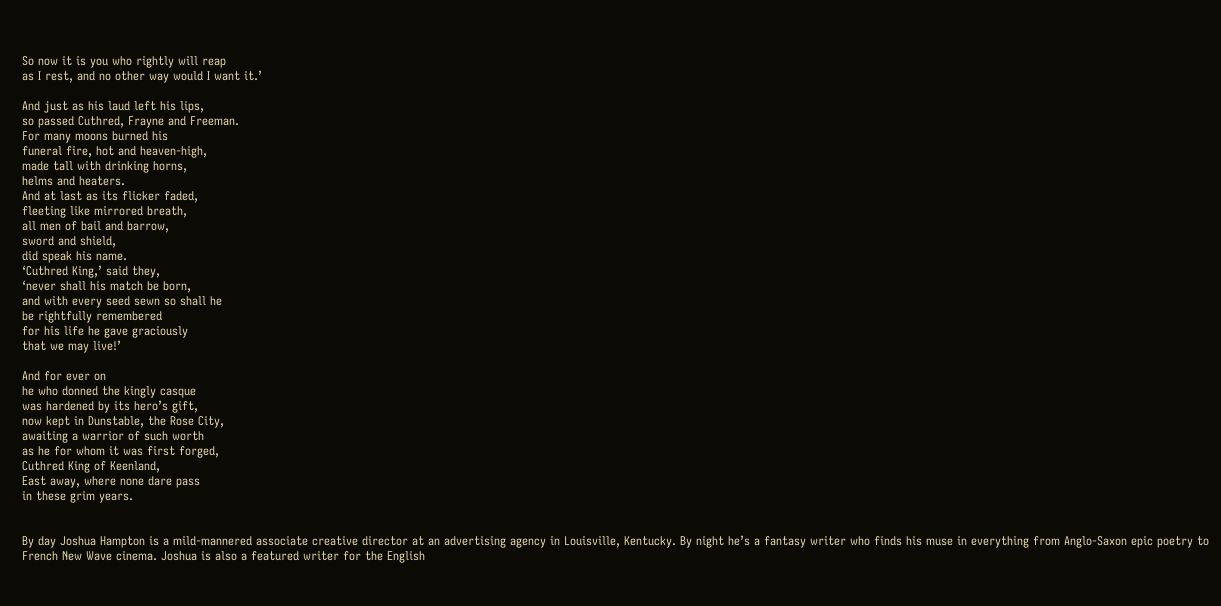So now it is you who rightly will reap
as I rest, and no other way would I want it.’

And just as his laud left his lips,
so passed Cuthred, Frayne and Freeman.
For many moons burned his
funeral fire, hot and heaven-high,
made tall with drinking horns,
helms and heaters.
And at last as its flicker faded,
fleeting like mirrored breath,
all men of bail and barrow,
sword and shield,
did speak his name.
‘Cuthred King,’ said they,
‘never shall his match be born,
and with every seed sewn so shall he
be rightfully remembered
for his life he gave graciously
that we may live!’

And for ever on
he who donned the kingly casque
was hardened by its hero’s gift,
now kept in Dunstable, the Rose City,
awaiting a warrior of such worth
as he for whom it was first forged,
Cuthred King of Keenland,
East away, where none dare pass
in these grim years.


By day Joshua Hampton is a mild-mannered associate creative director at an advertising agency in Louisville, Kentucky. By night he’s a fantasy writer who finds his muse in everything from Anglo-Saxon epic poetry to French New Wave cinema. Joshua is also a featured writer for the English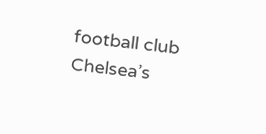football club Chelsea’s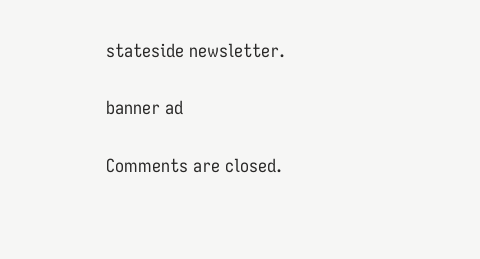stateside newsletter.

banner ad

Comments are closed.